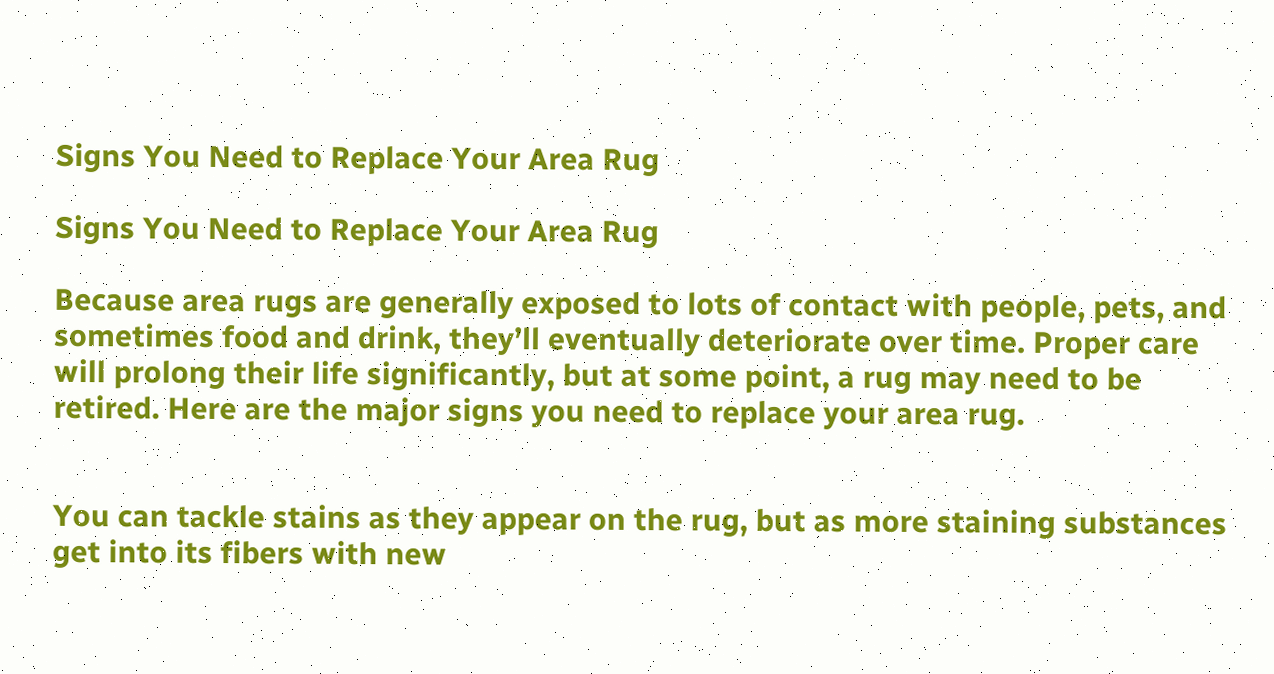Signs You Need to Replace Your Area Rug

Signs You Need to Replace Your Area Rug

Because area rugs are generally exposed to lots of contact with people, pets, and sometimes food and drink, they’ll eventually deteriorate over time. Proper care will prolong their life significantly, but at some point, a rug may need to be retired. Here are the major signs you need to replace your area rug.


You can tackle stains as they appear on the rug, but as more staining substances get into its fibers with new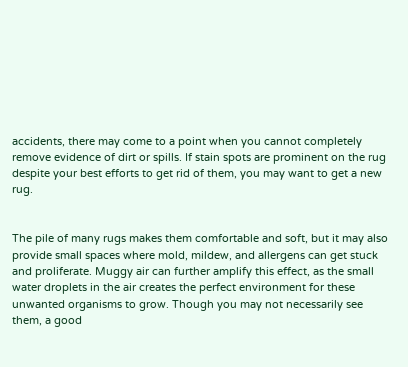accidents, there may come to a point when you cannot completely remove evidence of dirt or spills. If stain spots are prominent on the rug despite your best efforts to get rid of them, you may want to get a new rug.


The pile of many rugs makes them comfortable and soft, but it may also provide small spaces where mold, mildew, and allergens can get stuck and proliferate. Muggy air can further amplify this effect, as the small water droplets in the air creates the perfect environment for these unwanted organisms to grow. Though you may not necessarily see them, a good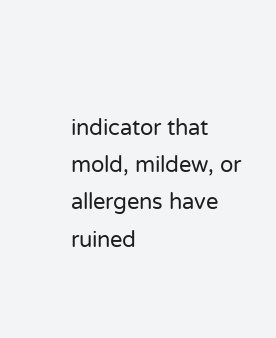indicator that mold, mildew, or allergens have ruined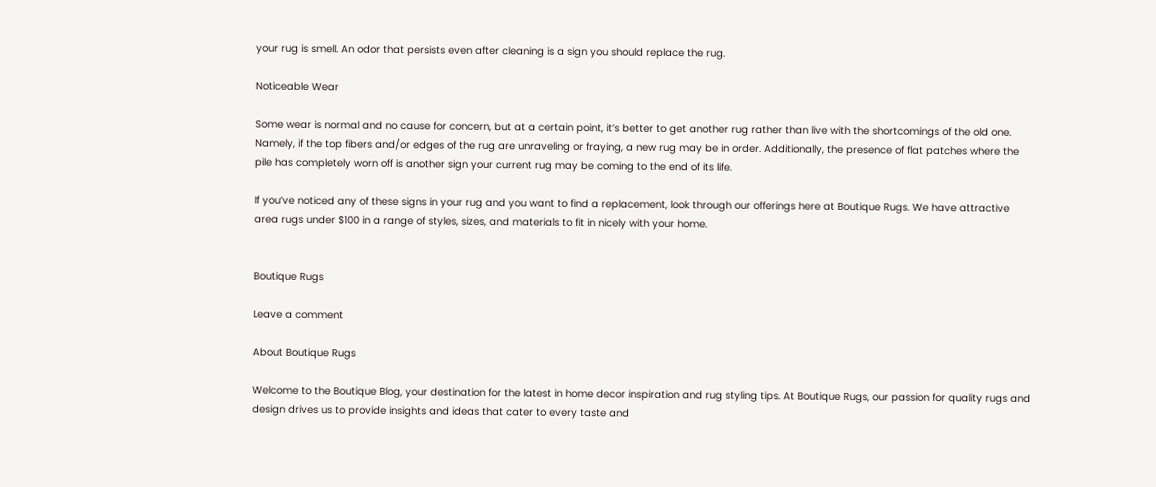your rug is smell. An odor that persists even after cleaning is a sign you should replace the rug.

Noticeable Wear

Some wear is normal and no cause for concern, but at a certain point, it’s better to get another rug rather than live with the shortcomings of the old one. Namely, if the top fibers and/or edges of the rug are unraveling or fraying, a new rug may be in order. Additionally, the presence of flat patches where the pile has completely worn off is another sign your current rug may be coming to the end of its life.

If you’ve noticed any of these signs in your rug and you want to find a replacement, look through our offerings here at Boutique Rugs. We have attractive area rugs under $100 in a range of styles, sizes, and materials to fit in nicely with your home.


Boutique Rugs

Leave a comment

About Boutique Rugs

Welcome to the Boutique Blog, your destination for the latest in home decor inspiration and rug styling tips. At Boutique Rugs, our passion for quality rugs and design drives us to provide insights and ideas that cater to every taste and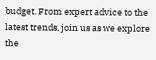budget. From expert advice to the latest trends, join us as we explore the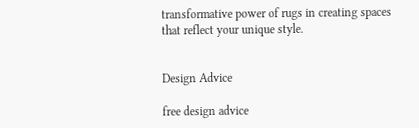transformative power of rugs in creating spaces that reflect your unique style.


Design Advice

free design advice